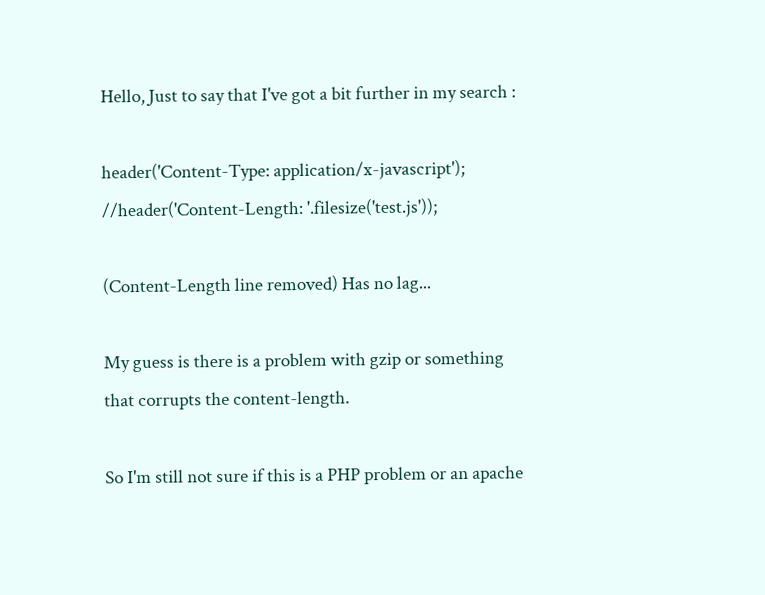Hello, Just to say that I've got a bit further in my search :

header('Content-Type: application/x-javascript');
//header('Content-Length: '.filesize('test.js'));

(Content-Length line removed) Has no lag...

My guess is there is a problem with gzip or something that corrupts the content-length.

So I'm still not sure if this is a PHP problem or an apache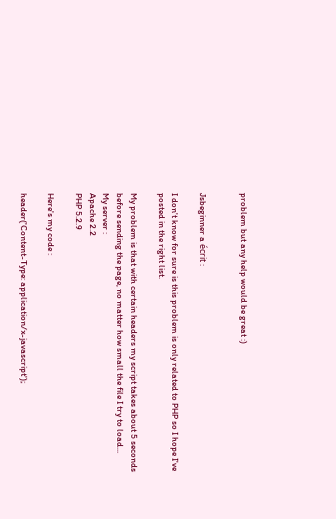problem but any help would be great :)


Jsbeginner a écrit :

I don't know for sure is this problem is only related to PHP so I hope I've posted in the right list.

My problem is that with certain headers my script takes about 5 seconds before sending the page, no matter how small the file I try to load...
My server :
Apache 2.2
PHP 5.2.9

Here's my code :

header('Content-Type: application/x-javascript');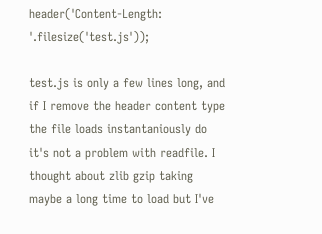header('Content-Length: '.filesize('test.js'));

test.js is only a few lines long, and if I remove the header content type the file loads instantaniously do it's not a problem with readfile. I thought about zlib gzip taking maybe a long time to load but I've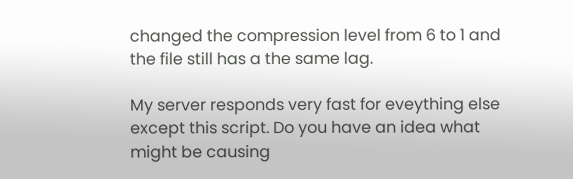changed the compression level from 6 to 1 and the file still has a the same lag.

My server responds very fast for eveything else except this script. Do you have an idea what might be causing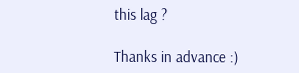this lag ?

Thanks in advance :)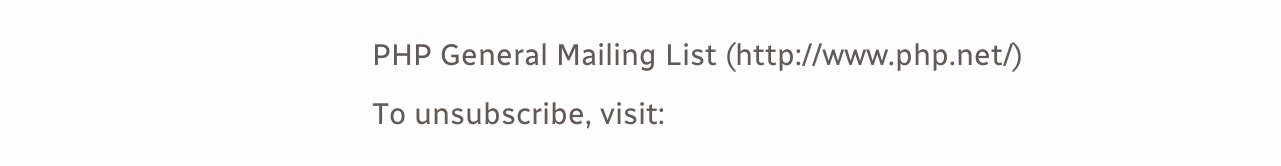PHP General Mailing List (http://www.php.net/)
To unsubscribe, visit: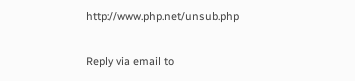http://www.php.net/unsub.php

Reply via email to